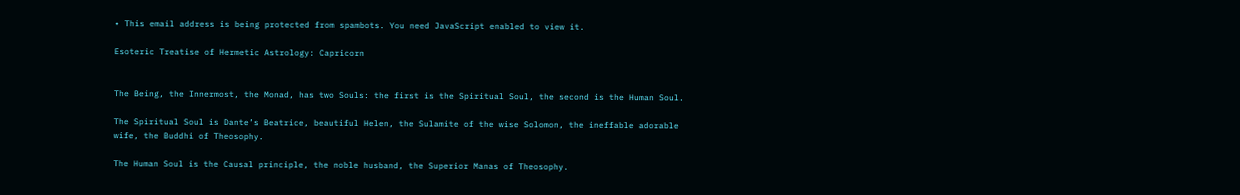• This email address is being protected from spambots. You need JavaScript enabled to view it.

Esoteric Treatise of Hermetic Astrology: Capricorn


The Being, the Innermost, the Monad, has two Souls: the first is the Spiritual Soul, the second is the Human Soul.

The Spiritual Soul is Dante’s Beatrice, beautiful Helen, the Sulamite of the wise Solomon, the ineffable adorable wife, the Buddhi of Theosophy.

The Human Soul is the Causal principle, the noble husband, the Superior Manas of Theosophy.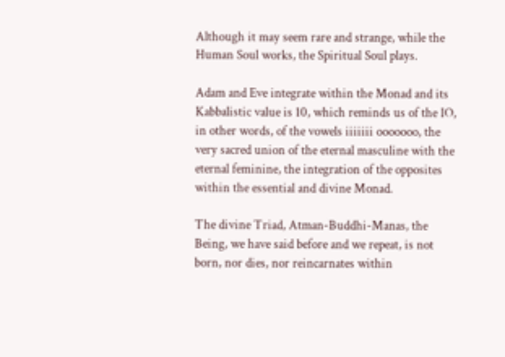Although it may seem rare and strange, while the Human Soul works, the Spiritual Soul plays.

Adam and Eve integrate within the Monad and its Kabbalistic value is 10, which reminds us of the IO, in other words, of the vowels iiiiiii ooooooo, the very sacred union of the eternal masculine with the eternal feminine, the integration of the opposites within the essential and divine Monad.

The divine Triad, Atman-Buddhi-Manas, the Being, we have said before and we repeat, is not born, nor dies, nor reincarnates within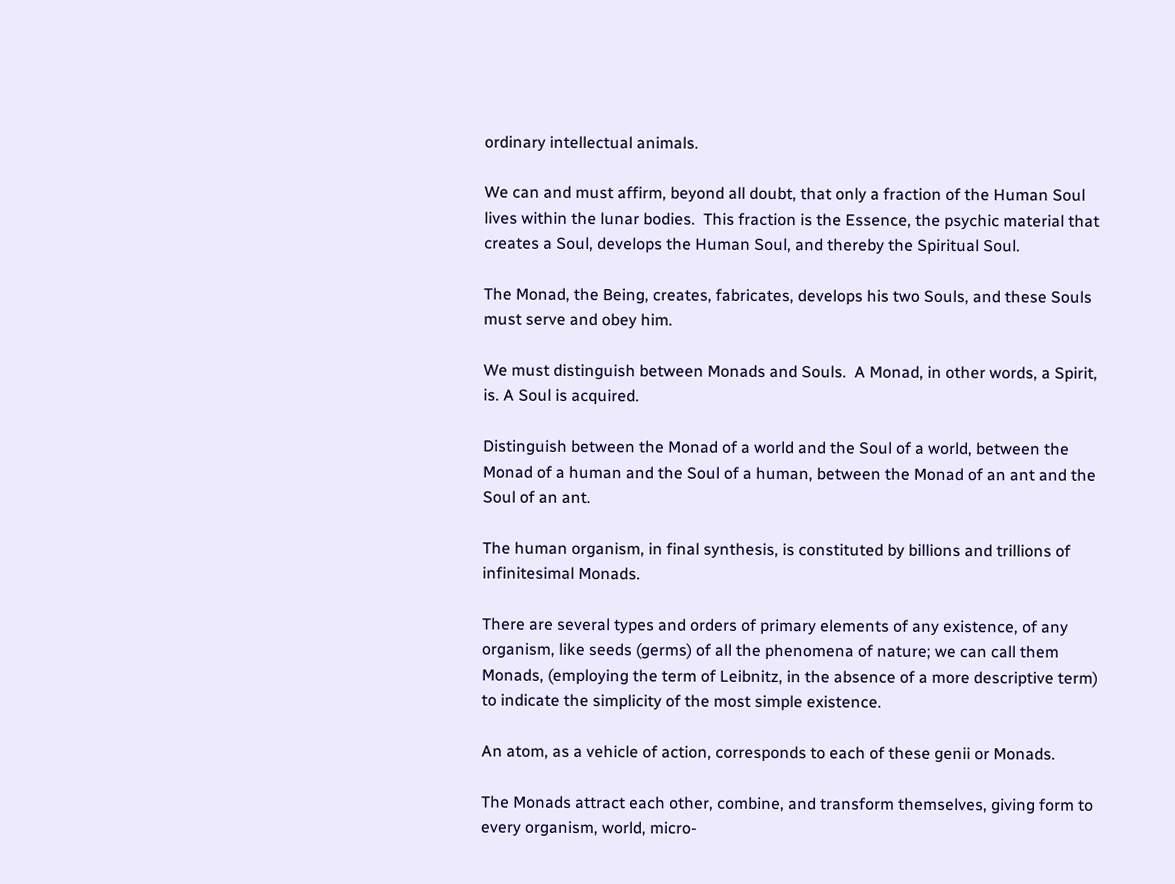ordinary intellectual animals.

We can and must affirm, beyond all doubt, that only a fraction of the Human Soul lives within the lunar bodies.  This fraction is the Essence, the psychic material that creates a Soul, develops the Human Soul, and thereby the Spiritual Soul.

The Monad, the Being, creates, fabricates, develops his two Souls, and these Souls must serve and obey him.

We must distinguish between Monads and Souls.  A Monad, in other words, a Spirit, is. A Soul is acquired.

Distinguish between the Monad of a world and the Soul of a world, between the Monad of a human and the Soul of a human, between the Monad of an ant and the Soul of an ant.

The human organism, in final synthesis, is constituted by billions and trillions of infinitesimal Monads.

There are several types and orders of primary elements of any existence, of any organism, like seeds (germs) of all the phenomena of nature; we can call them Monads, (employing the term of Leibnitz, in the absence of a more descriptive term) to indicate the simplicity of the most simple existence.

An atom, as a vehicle of action, corresponds to each of these genii or Monads.

The Monads attract each other, combine, and transform themselves, giving form to every organism, world, micro-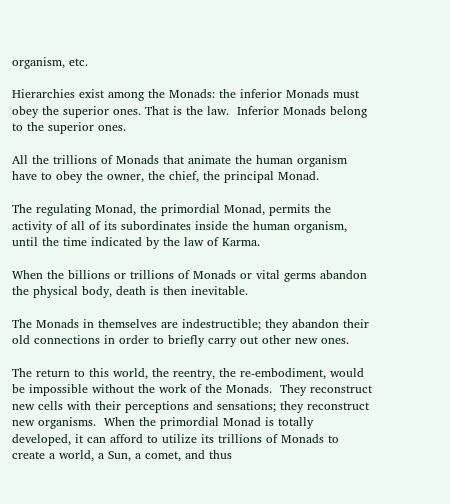organism, etc.

Hierarchies exist among the Monads: the inferior Monads must obey the superior ones. That is the law.  Inferior Monads belong to the superior ones.

All the trillions of Monads that animate the human organism have to obey the owner, the chief, the principal Monad.

The regulating Monad, the primordial Monad, permits the activity of all of its subordinates inside the human organism, until the time indicated by the law of Karma.

When the billions or trillions of Monads or vital germs abandon the physical body, death is then inevitable.

The Monads in themselves are indestructible; they abandon their old connections in order to briefly carry out other new ones.

The return to this world, the reentry, the re-embodiment, would be impossible without the work of the Monads.  They reconstruct new cells with their perceptions and sensations; they reconstruct new organisms.  When the primordial Monad is totally developed, it can afford to utilize its trillions of Monads to create a world, a Sun, a comet, and thus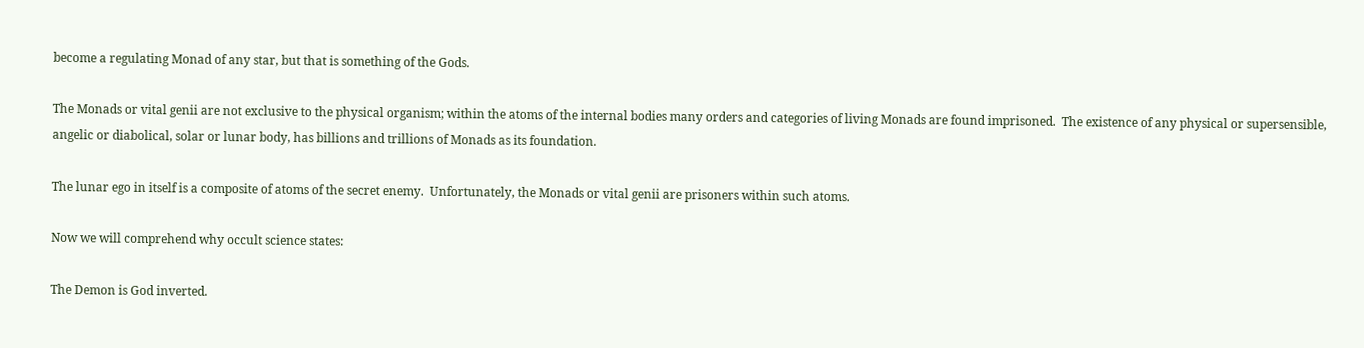become a regulating Monad of any star, but that is something of the Gods.

The Monads or vital genii are not exclusive to the physical organism; within the atoms of the internal bodies many orders and categories of living Monads are found imprisoned.  The existence of any physical or supersensible, angelic or diabolical, solar or lunar body, has billions and trillions of Monads as its foundation.

The lunar ego in itself is a composite of atoms of the secret enemy.  Unfortunately, the Monads or vital genii are prisoners within such atoms.

Now we will comprehend why occult science states:

The Demon is God inverted.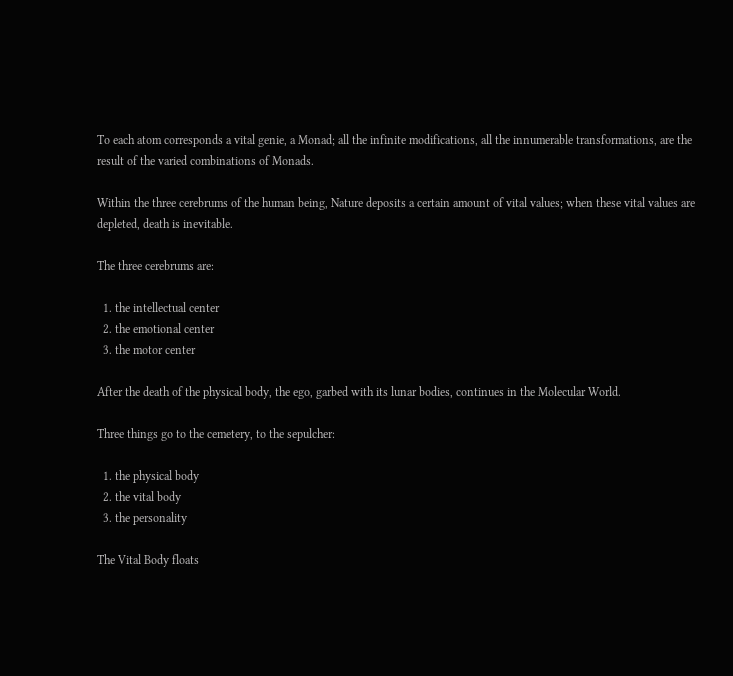To each atom corresponds a vital genie, a Monad; all the infinite modifications, all the innumerable transformations, are the result of the varied combinations of Monads.

Within the three cerebrums of the human being, Nature deposits a certain amount of vital values; when these vital values are depleted, death is inevitable.

The three cerebrums are:

  1. the intellectual center
  2. the emotional center
  3. the motor center

After the death of the physical body, the ego, garbed with its lunar bodies, continues in the Molecular World.

Three things go to the cemetery, to the sepulcher:

  1. the physical body
  2. the vital body
  3. the personality

The Vital Body floats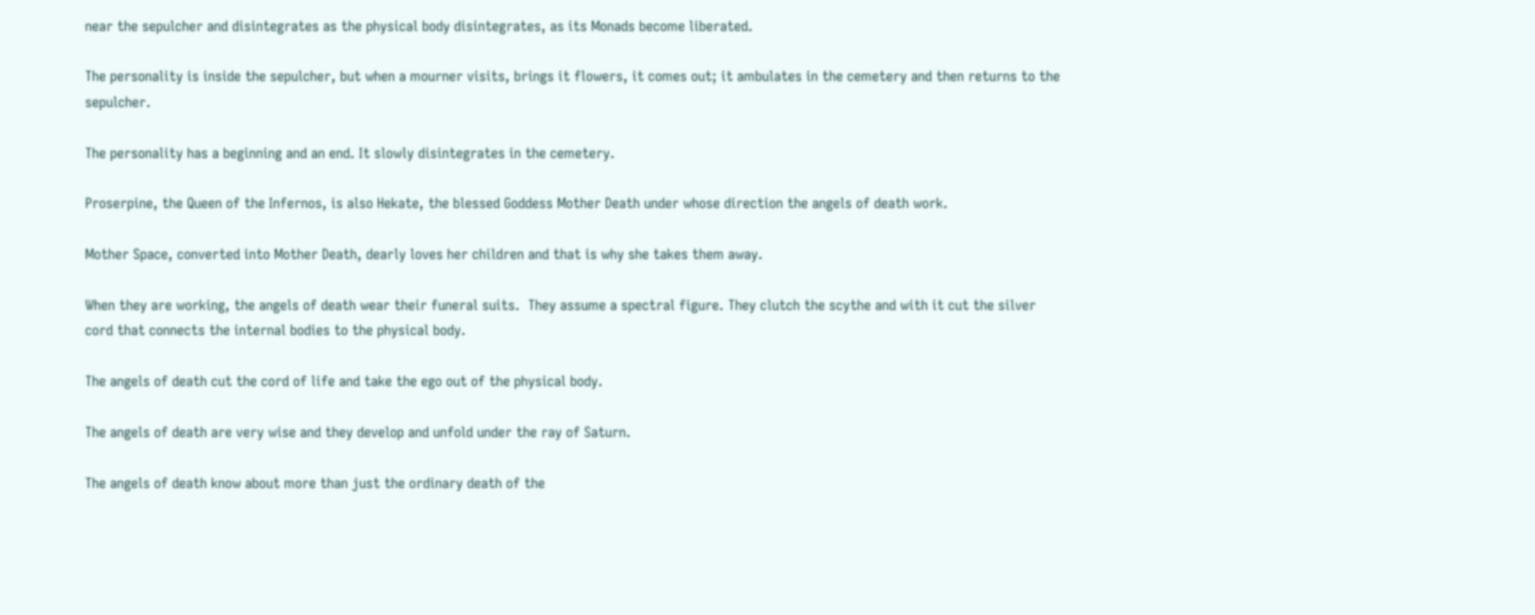near the sepulcher and disintegrates as the physical body disintegrates, as its Monads become liberated.

The personality is inside the sepulcher, but when a mourner visits, brings it flowers, it comes out; it ambulates in the cemetery and then returns to the sepulcher.

The personality has a beginning and an end. It slowly disintegrates in the cemetery.

Proserpine, the Queen of the Infernos, is also Hekate, the blessed Goddess Mother Death under whose direction the angels of death work.

Mother Space, converted into Mother Death, dearly loves her children and that is why she takes them away.

When they are working, the angels of death wear their funeral suits.  They assume a spectral figure. They clutch the scythe and with it cut the silver cord that connects the internal bodies to the physical body.

The angels of death cut the cord of life and take the ego out of the physical body.

The angels of death are very wise and they develop and unfold under the ray of Saturn.

The angels of death know about more than just the ordinary death of the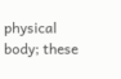physical body; these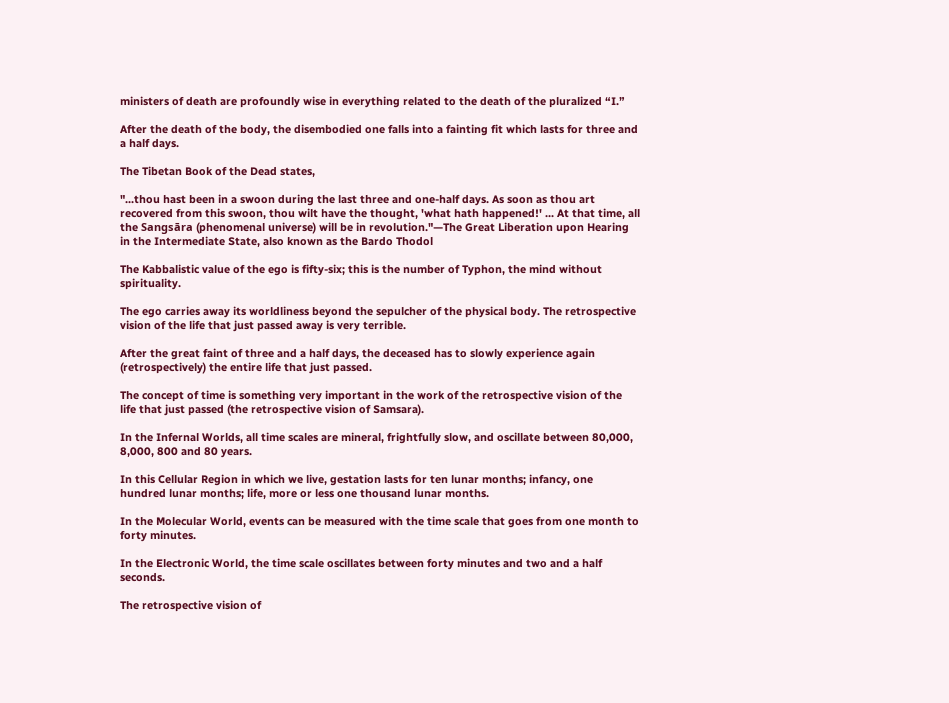ministers of death are profoundly wise in everything related to the death of the pluralized “I.”

After the death of the body, the disembodied one falls into a fainting fit which lasts for three and a half days.

The Tibetan Book of the Dead states,

"...thou hast been in a swoon during the last three and one-half days. As soon as thou art recovered from this swoon, thou wilt have the thought, 'what hath happened!' ... At that time, all the Sangsāra (phenomenal universe) will be in revolution."—The Great Liberation upon Hearing in the Intermediate State, also known as the Bardo Thodol

The Kabbalistic value of the ego is fifty-six; this is the number of Typhon, the mind without spirituality.

The ego carries away its worldliness beyond the sepulcher of the physical body. The retrospective vision of the life that just passed away is very terrible.

After the great faint of three and a half days, the deceased has to slowly experience again (retrospectively) the entire life that just passed.

The concept of time is something very important in the work of the retrospective vision of the life that just passed (the retrospective vision of Samsara).

In the Infernal Worlds, all time scales are mineral, frightfully slow, and oscillate between 80,000, 8,000, 800 and 80 years.

In this Cellular Region in which we live, gestation lasts for ten lunar months; infancy, one hundred lunar months; life, more or less one thousand lunar months.

In the Molecular World, events can be measured with the time scale that goes from one month to forty minutes.

In the Electronic World, the time scale oscillates between forty minutes and two and a half seconds.

The retrospective vision of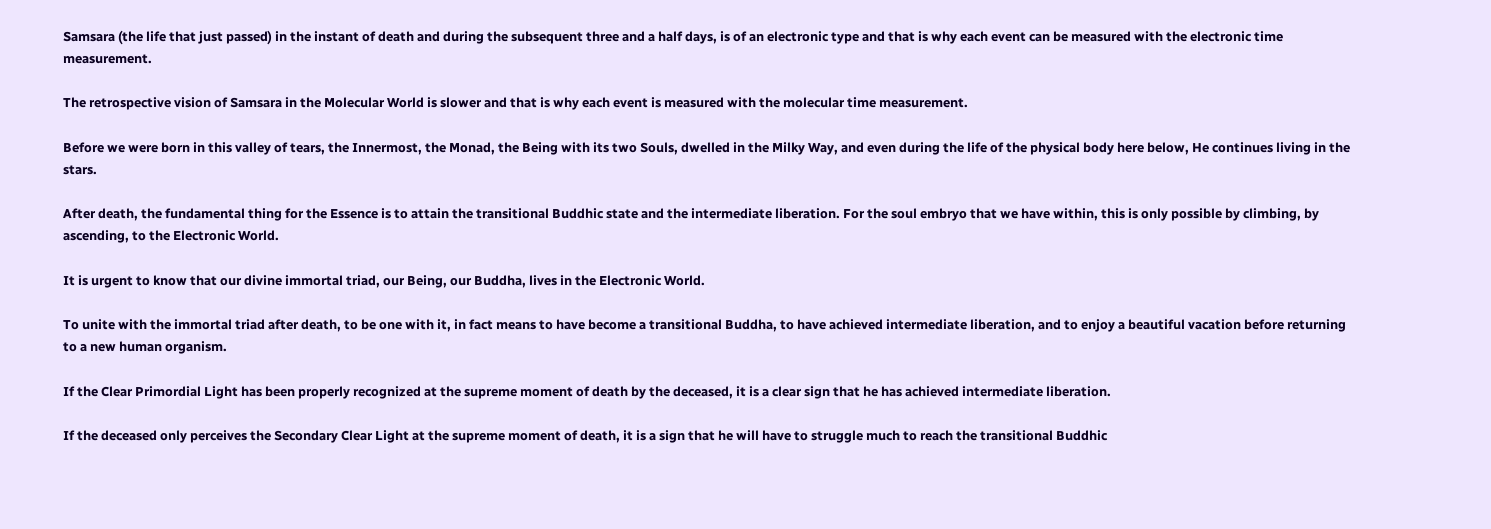Samsara (the life that just passed) in the instant of death and during the subsequent three and a half days, is of an electronic type and that is why each event can be measured with the electronic time measurement.

The retrospective vision of Samsara in the Molecular World is slower and that is why each event is measured with the molecular time measurement.

Before we were born in this valley of tears, the Innermost, the Monad, the Being with its two Souls, dwelled in the Milky Way, and even during the life of the physical body here below, He continues living in the stars.

After death, the fundamental thing for the Essence is to attain the transitional Buddhic state and the intermediate liberation. For the soul embryo that we have within, this is only possible by climbing, by ascending, to the Electronic World.

It is urgent to know that our divine immortal triad, our Being, our Buddha, lives in the Electronic World.

To unite with the immortal triad after death, to be one with it, in fact means to have become a transitional Buddha, to have achieved intermediate liberation, and to enjoy a beautiful vacation before returning to a new human organism.

If the Clear Primordial Light has been properly recognized at the supreme moment of death by the deceased, it is a clear sign that he has achieved intermediate liberation.

If the deceased only perceives the Secondary Clear Light at the supreme moment of death, it is a sign that he will have to struggle much to reach the transitional Buddhic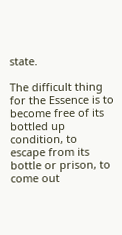state.

The difficult thing for the Essence is to become free of its bottled up condition, to escape from its bottle or prison, to come out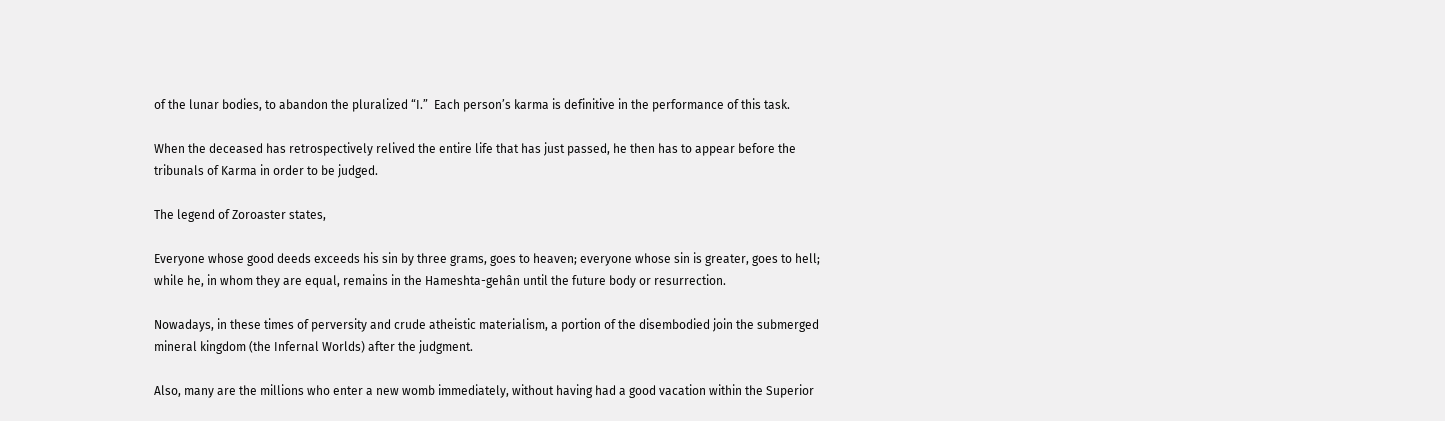of the lunar bodies, to abandon the pluralized “I.”  Each person’s karma is definitive in the performance of this task.

When the deceased has retrospectively relived the entire life that has just passed, he then has to appear before the tribunals of Karma in order to be judged.

The legend of Zoroaster states,

Everyone whose good deeds exceeds his sin by three grams, goes to heaven; everyone whose sin is greater, goes to hell; while he, in whom they are equal, remains in the Hameshta-gehân until the future body or resurrection.

Nowadays, in these times of perversity and crude atheistic materialism, a portion of the disembodied join the submerged mineral kingdom (the Infernal Worlds) after the judgment.

Also, many are the millions who enter a new womb immediately, without having had a good vacation within the Superior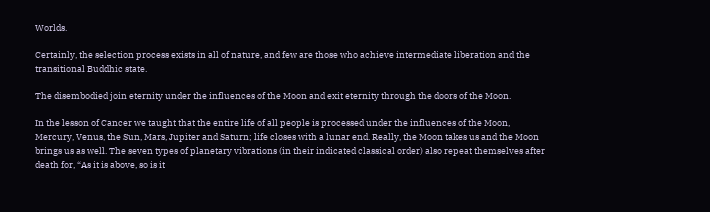Worlds.

Certainly, the selection process exists in all of nature, and few are those who achieve intermediate liberation and the transitional Buddhic state.

The disembodied join eternity under the influences of the Moon and exit eternity through the doors of the Moon.

In the lesson of Cancer we taught that the entire life of all people is processed under the influences of the Moon, Mercury, Venus, the Sun, Mars, Jupiter and Saturn; life closes with a lunar end. Really, the Moon takes us and the Moon brings us as well. The seven types of planetary vibrations (in their indicated classical order) also repeat themselves after death for, “As it is above, so is it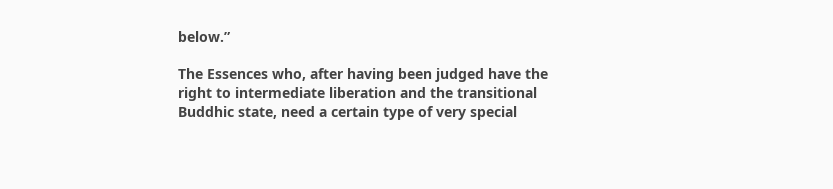below.”

The Essences who, after having been judged have the right to intermediate liberation and the transitional Buddhic state, need a certain type of very special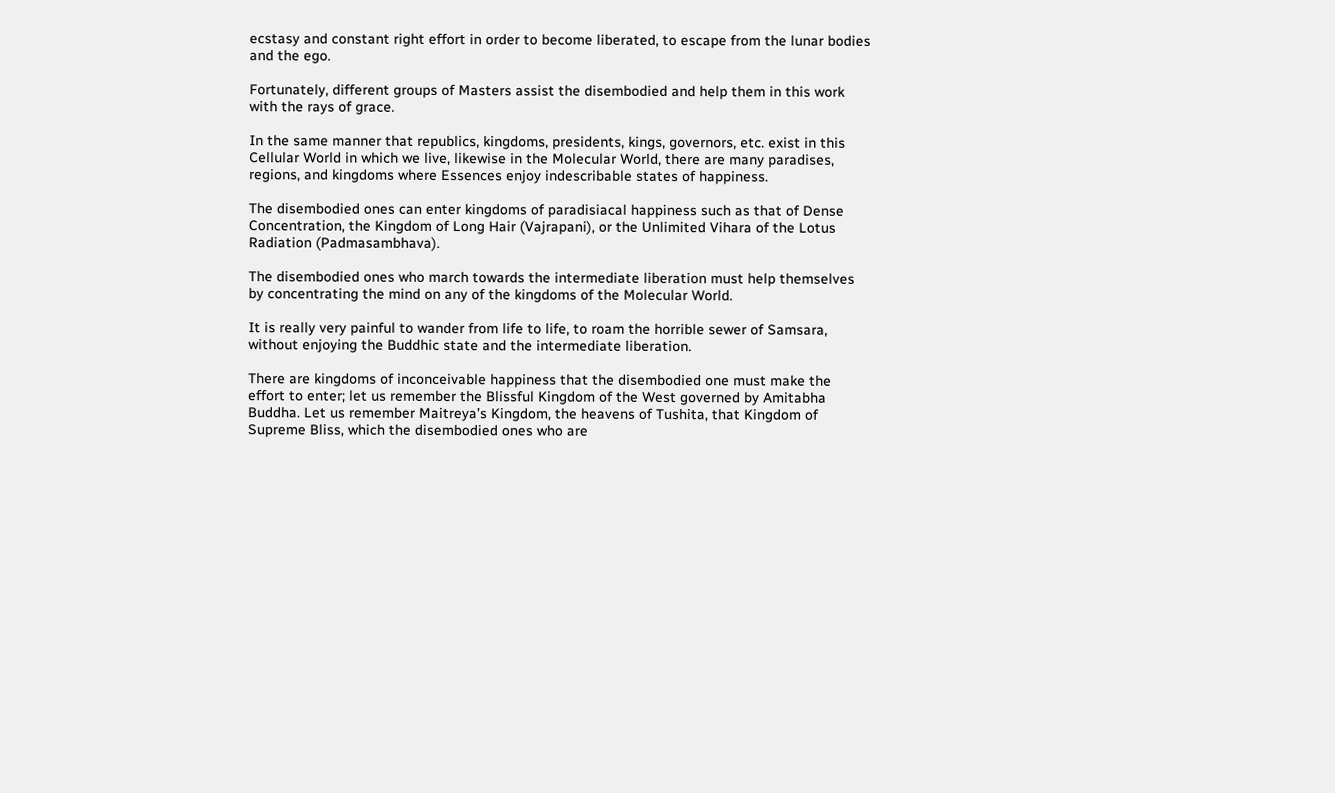ecstasy and constant right effort in order to become liberated, to escape from the lunar bodies and the ego.

Fortunately, different groups of Masters assist the disembodied and help them in this work with the rays of grace.

In the same manner that republics, kingdoms, presidents, kings, governors, etc. exist in this Cellular World in which we live, likewise in the Molecular World, there are many paradises, regions, and kingdoms where Essences enjoy indescribable states of happiness.

The disembodied ones can enter kingdoms of paradisiacal happiness such as that of Dense Concentration, the Kingdom of Long Hair (Vajrapani), or the Unlimited Vihara of the Lotus Radiation (Padmasambhava).

The disembodied ones who march towards the intermediate liberation must help themselves by concentrating the mind on any of the kingdoms of the Molecular World.

It is really very painful to wander from life to life, to roam the horrible sewer of Samsara, without enjoying the Buddhic state and the intermediate liberation.

There are kingdoms of inconceivable happiness that the disembodied one must make the effort to enter; let us remember the Blissful Kingdom of the West governed by Amitabha Buddha. Let us remember Maitreya’s Kingdom, the heavens of Tushita, that Kingdom of Supreme Bliss, which the disembodied ones who are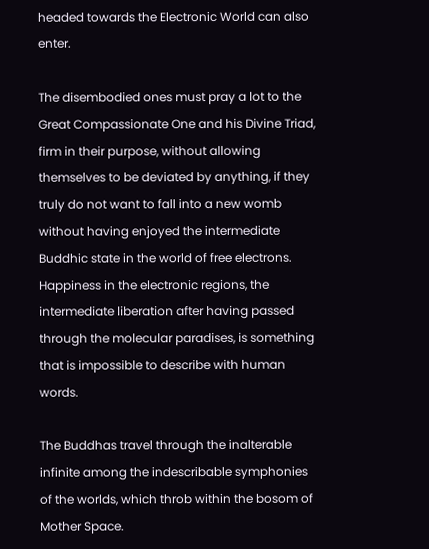headed towards the Electronic World can also enter.

The disembodied ones must pray a lot to the Great Compassionate One and his Divine Triad, firm in their purpose, without allowing themselves to be deviated by anything, if they truly do not want to fall into a new womb without having enjoyed the intermediate Buddhic state in the world of free electrons.  Happiness in the electronic regions, the intermediate liberation after having passed through the molecular paradises, is something that is impossible to describe with human words.

The Buddhas travel through the inalterable infinite among the indescribable symphonies of the worlds, which throb within the bosom of Mother Space.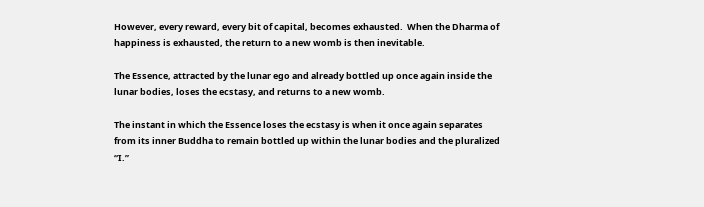However, every reward, every bit of capital, becomes exhausted.  When the Dharma of happiness is exhausted, the return to a new womb is then inevitable.

The Essence, attracted by the lunar ego and already bottled up once again inside the lunar bodies, loses the ecstasy, and returns to a new womb.

The instant in which the Essence loses the ecstasy is when it once again separates from its inner Buddha to remain bottled up within the lunar bodies and the pluralized “I.”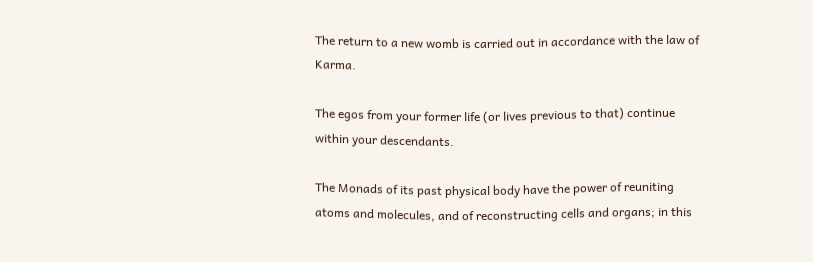The return to a new womb is carried out in accordance with the law of Karma.

The egos from your former life (or lives previous to that) continue within your descendants.

The Monads of its past physical body have the power of reuniting atoms and molecules, and of reconstructing cells and organs; in this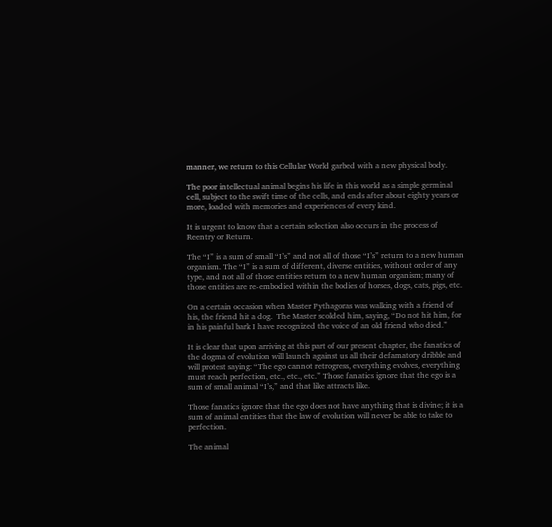manner, we return to this Cellular World garbed with a new physical body.

The poor intellectual animal begins his life in this world as a simple germinal cell, subject to the swift time of the cells, and ends after about eighty years or more, loaded with memories and experiences of every kind.

It is urgent to know that a certain selection also occurs in the process of Reentry or Return.

The “I” is a sum of small “I’s” and not all of those “I’s” return to a new human organism. The “I” is a sum of different, diverse entities, without order of any type, and not all of those entities return to a new human organism; many of those entities are re-embodied within the bodies of horses, dogs, cats, pigs, etc.

On a certain occasion when Master Pythagoras was walking with a friend of his, the friend hit a dog.  The Master scolded him, saying, “Do not hit him, for in his painful bark I have recognized the voice of an old friend who died.”

It is clear that upon arriving at this part of our present chapter, the fanatics of the dogma of evolution will launch against us all their defamatory dribble and will protest saying: “The ego cannot retrogress, everything evolves, everything must reach perfection, etc., etc., etc.” Those fanatics ignore that the ego is a sum of small animal “I’s,” and that like attracts like.

Those fanatics ignore that the ego does not have anything that is divine; it is a sum of animal entities that the law of evolution will never be able to take to perfection.

The animal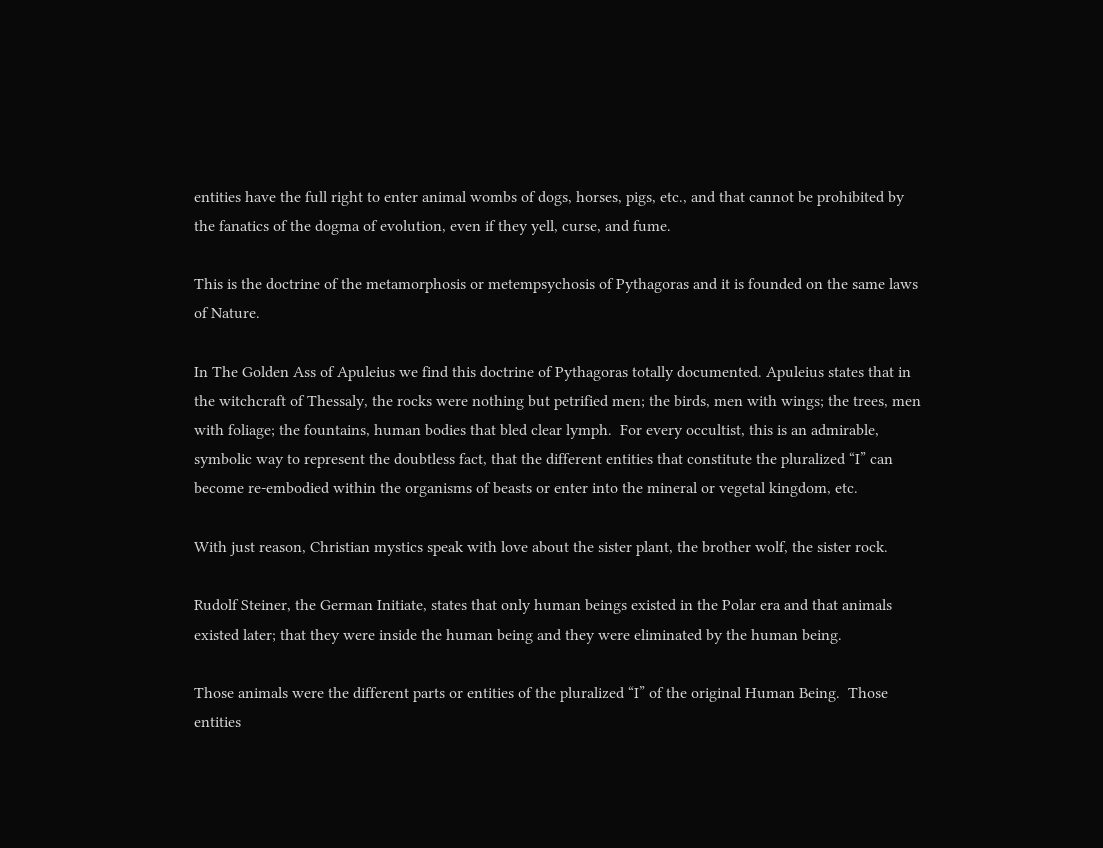entities have the full right to enter animal wombs of dogs, horses, pigs, etc., and that cannot be prohibited by the fanatics of the dogma of evolution, even if they yell, curse, and fume.

This is the doctrine of the metamorphosis or metempsychosis of Pythagoras and it is founded on the same laws of Nature.

In The Golden Ass of Apuleius we find this doctrine of Pythagoras totally documented. Apuleius states that in the witchcraft of Thessaly, the rocks were nothing but petrified men; the birds, men with wings; the trees, men with foliage; the fountains, human bodies that bled clear lymph.  For every occultist, this is an admirable, symbolic way to represent the doubtless fact, that the different entities that constitute the pluralized “I” can become re-embodied within the organisms of beasts or enter into the mineral or vegetal kingdom, etc.

With just reason, Christian mystics speak with love about the sister plant, the brother wolf, the sister rock.

Rudolf Steiner, the German Initiate, states that only human beings existed in the Polar era and that animals existed later; that they were inside the human being and they were eliminated by the human being.

Those animals were the different parts or entities of the pluralized “I” of the original Human Being.  Those entities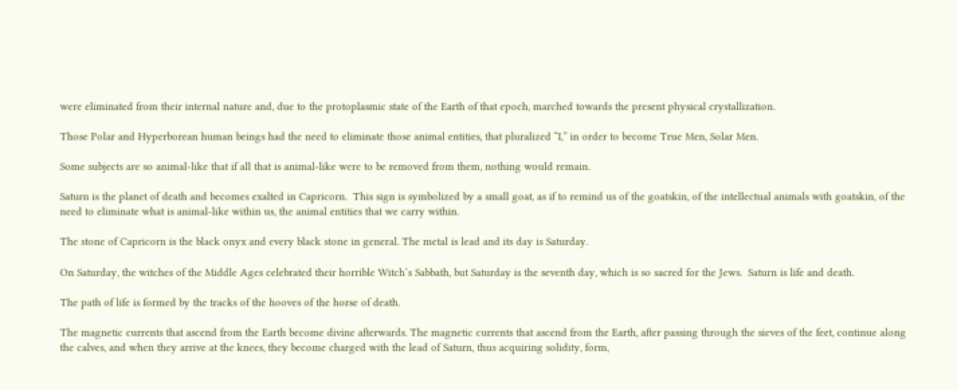were eliminated from their internal nature and, due to the protoplasmic state of the Earth of that epoch, marched towards the present physical crystallization.

Those Polar and Hyperborean human beings had the need to eliminate those animal entities, that pluralized “I,” in order to become True Men, Solar Men.

Some subjects are so animal-like that if all that is animal-like were to be removed from them, nothing would remain.

Saturn is the planet of death and becomes exalted in Capricorn.  This sign is symbolized by a small goat, as if to remind us of the goatskin, of the intellectual animals with goatskin, of the need to eliminate what is animal-like within us, the animal entities that we carry within.

The stone of Capricorn is the black onyx and every black stone in general. The metal is lead and its day is Saturday.

On Saturday, the witches of the Middle Ages celebrated their horrible Witch’s Sabbath, but Saturday is the seventh day, which is so sacred for the Jews.  Saturn is life and death.

The path of life is formed by the tracks of the hooves of the horse of death.

The magnetic currents that ascend from the Earth become divine afterwards. The magnetic currents that ascend from the Earth, after passing through the sieves of the feet, continue along the calves, and when they arrive at the knees, they become charged with the lead of Saturn, thus acquiring solidity, form,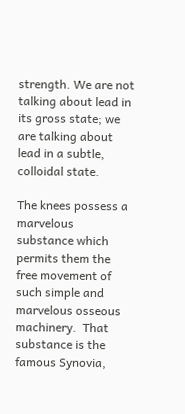strength. We are not talking about lead in its gross state; we are talking about lead in a subtle, colloidal state.

The knees possess a marvelous substance which permits them the free movement of such simple and marvelous osseous machinery.  That substance is the famous Synovia,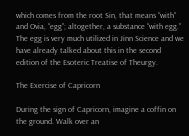which comes from the root Sin, that means “with” and Ovia, “egg”; altogether, a substance “with egg.” The egg is very much utilized in Jinn Science and we have already talked about this in the second edition of the Esoteric Treatise of Theurgy.

The Exercise of Capricorn

During the sign of Capricorn, imagine a coffin on the ground. Walk over an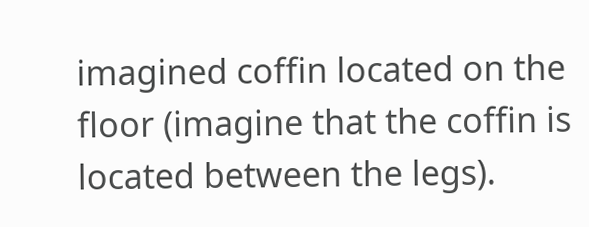imagined coffin located on the floor (imagine that the coffin is located between the legs).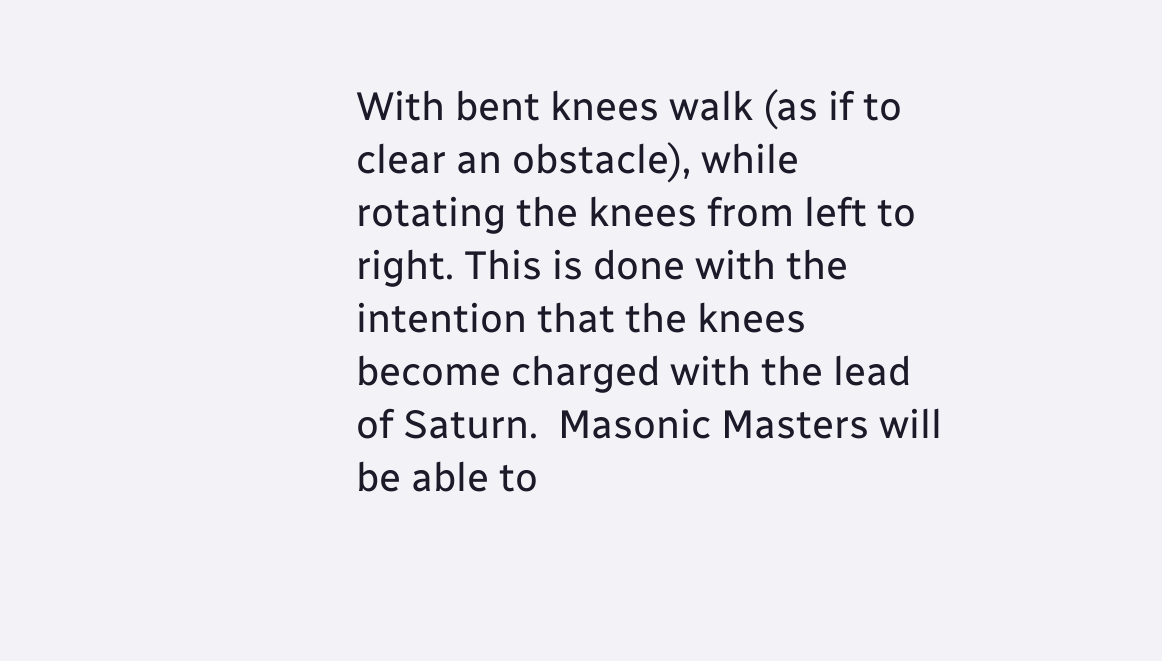With bent knees walk (as if to clear an obstacle), while rotating the knees from left to right. This is done with the intention that the knees become charged with the lead of Saturn.  Masonic Masters will be able to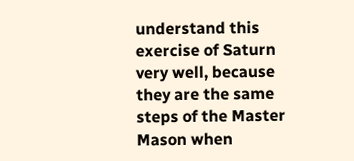understand this exercise of Saturn very well, because they are the same steps of the Master Mason when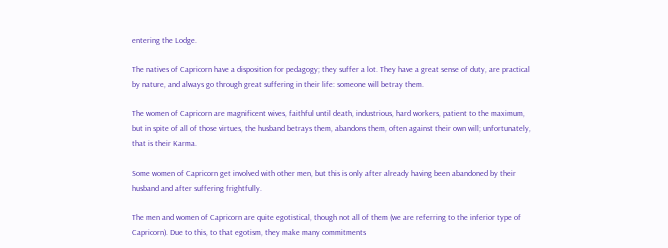entering the Lodge.

The natives of Capricorn have a disposition for pedagogy; they suffer a lot. They have a great sense of duty, are practical by nature, and always go through great suffering in their life: someone will betray them.

The women of Capricorn are magnificent wives, faithful until death, industrious, hard workers, patient to the maximum, but in spite of all of those virtues, the husband betrays them, abandons them, often against their own will; unfortunately, that is their Karma.

Some women of Capricorn get involved with other men, but this is only after already having been abandoned by their husband and after suffering frightfully.

The men and women of Capricorn are quite egotistical, though not all of them (we are referring to the inferior type of Capricorn). Due to this, to that egotism, they make many commitments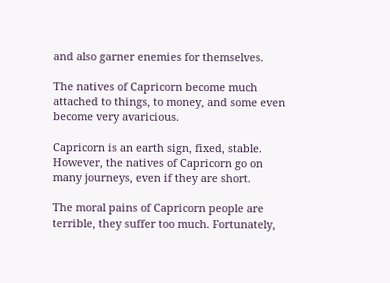and also garner enemies for themselves.

The natives of Capricorn become much attached to things, to money, and some even become very avaricious.

Capricorn is an earth sign, fixed, stable. However, the natives of Capricorn go on many journeys, even if they are short.

The moral pains of Capricorn people are terrible, they suffer too much. Fortunately,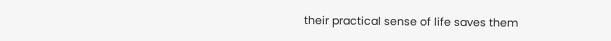their practical sense of life saves them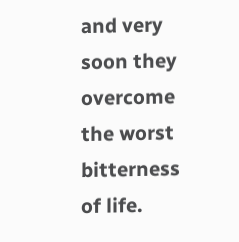and very soon they overcome the worst bitterness of life.